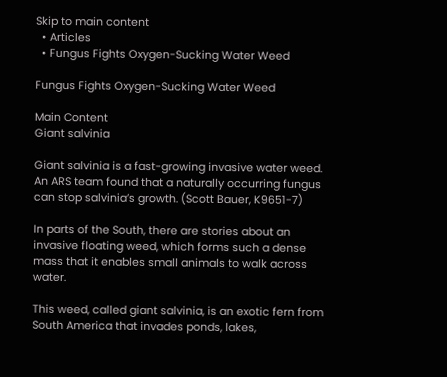Skip to main content
  • Articles
  • Fungus Fights Oxygen-Sucking Water Weed

Fungus Fights Oxygen-Sucking Water Weed

Main Content
Giant salvinia

Giant salvinia is a fast-growing invasive water weed. An ARS team found that a naturally occurring fungus can stop salvinia’s growth. (Scott Bauer, K9651-7)

In parts of the South, there are stories about an invasive floating weed, which forms such a dense mass that it enables small animals to walk across water.

This weed, called giant salvinia, is an exotic fern from South America that invades ponds, lakes,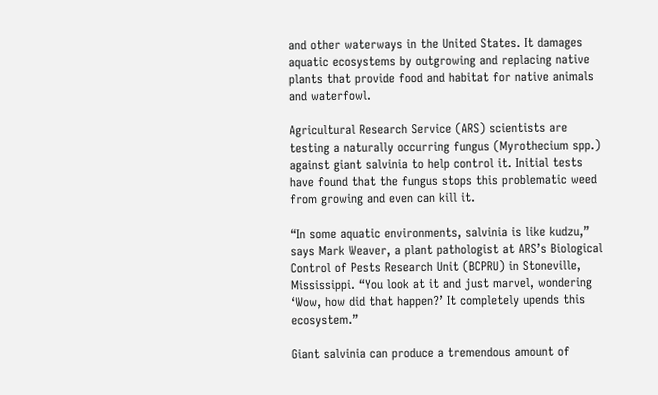and other waterways in the United States. It damages aquatic ecosystems by outgrowing and replacing native plants that provide food and habitat for native animals and waterfowl.

Agricultural Research Service (ARS) scientists are testing a naturally occurring fungus (Myrothecium spp.) against giant salvinia to help control it. Initial tests have found that the fungus stops this problematic weed from growing and even can kill it.

“In some aquatic environments, salvinia is like kudzu,” says Mark Weaver, a plant pathologist at ARS’s Biological Control of Pests Research Unit (BCPRU) in Stoneville, Mississippi. “You look at it and just marvel, wondering ‘Wow, how did that happen?’ It completely upends this ecosystem.”

Giant salvinia can produce a tremendous amount of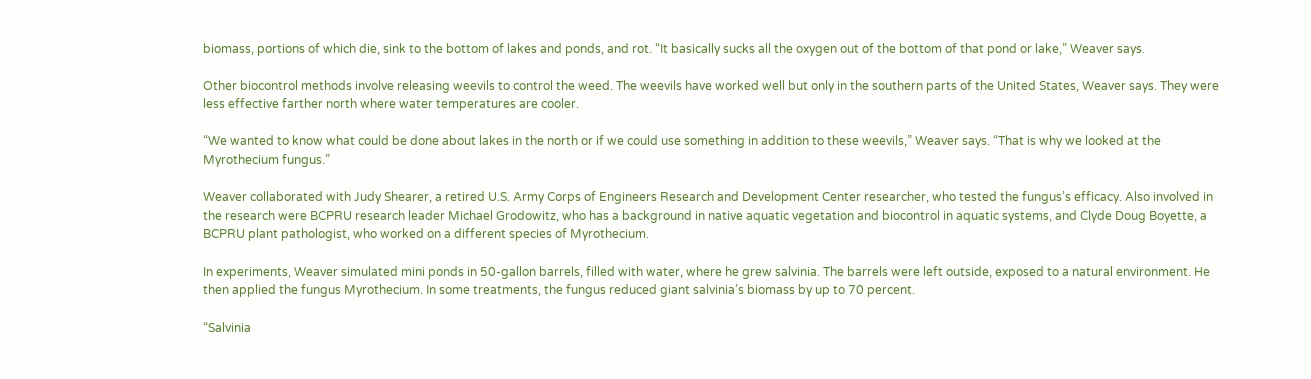biomass, portions of which die, sink to the bottom of lakes and ponds, and rot. “It basically sucks all the oxygen out of the bottom of that pond or lake,” Weaver says.

Other biocontrol methods involve releasing weevils to control the weed. The weevils have worked well but only in the southern parts of the United States, Weaver says. They were less effective farther north where water temperatures are cooler.

“We wanted to know what could be done about lakes in the north or if we could use something in addition to these weevils,” Weaver says. “That is why we looked at the Myrothecium fungus.”

Weaver collaborated with Judy Shearer, a retired U.S. Army Corps of Engineers Research and Development Center researcher, who tested the fungus’s efficacy. Also involved in the research were BCPRU research leader Michael Grodowitz, who has a background in native aquatic vegetation and biocontrol in aquatic systems, and Clyde Doug Boyette, a BCPRU plant pathologist, who worked on a different species of Myrothecium.

In experiments, Weaver simulated mini ponds in 50-gallon barrels, filled with water, where he grew salvinia. The barrels were left outside, exposed to a natural environment. He then applied the fungus Myrothecium. In some treatments, the fungus reduced giant salvinia’s biomass by up to 70 percent.

“Salvinia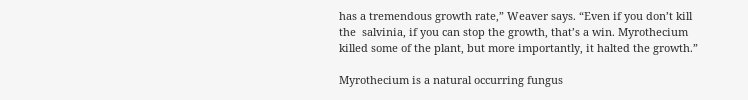has a tremendous growth rate,” Weaver says. “Even if you don’t kill the  salvinia, if you can stop the growth, that’s a win. Myrothecium killed some of the plant, but more importantly, it halted the growth.”

Myrothecium is a natural occurring fungus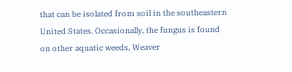that can be isolated from soil in the southeastern United States. Occasionally, the fungus is found on other aquatic weeds, Weaver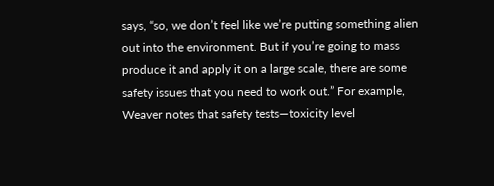says, “so, we don’t feel like we’re putting something alien out into the environment. But if you’re going to mass produce it and apply it on a large scale, there are some safety issues that you need to work out.” For example, Weaver notes that safety tests—toxicity level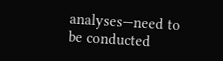analyses—need to be conducted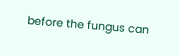before the fungus can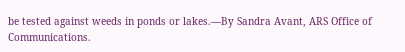be tested against weeds in ponds or lakes.—By Sandra Avant, ARS Office of Communications.